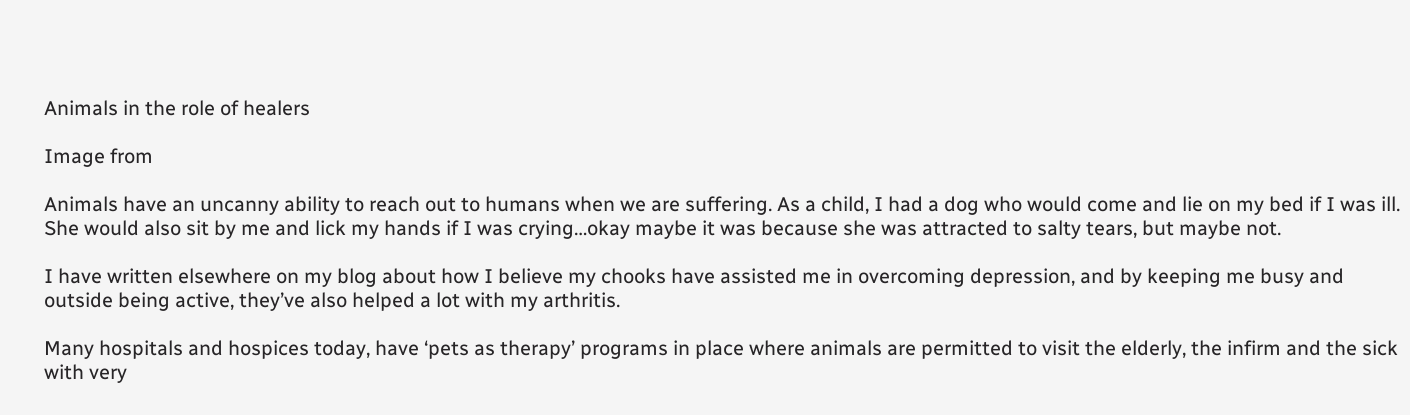Animals in the role of healers

Image from

Animals have an uncanny ability to reach out to humans when we are suffering. As a child, I had a dog who would come and lie on my bed if I was ill. She would also sit by me and lick my hands if I was crying…okay maybe it was because she was attracted to salty tears, but maybe not.

I have written elsewhere on my blog about how I believe my chooks have assisted me in overcoming depression, and by keeping me busy and outside being active, they’ve also helped a lot with my arthritis.

Many hospitals and hospices today, have ‘pets as therapy’ programs in place where animals are permitted to visit the elderly, the infirm and the sick with very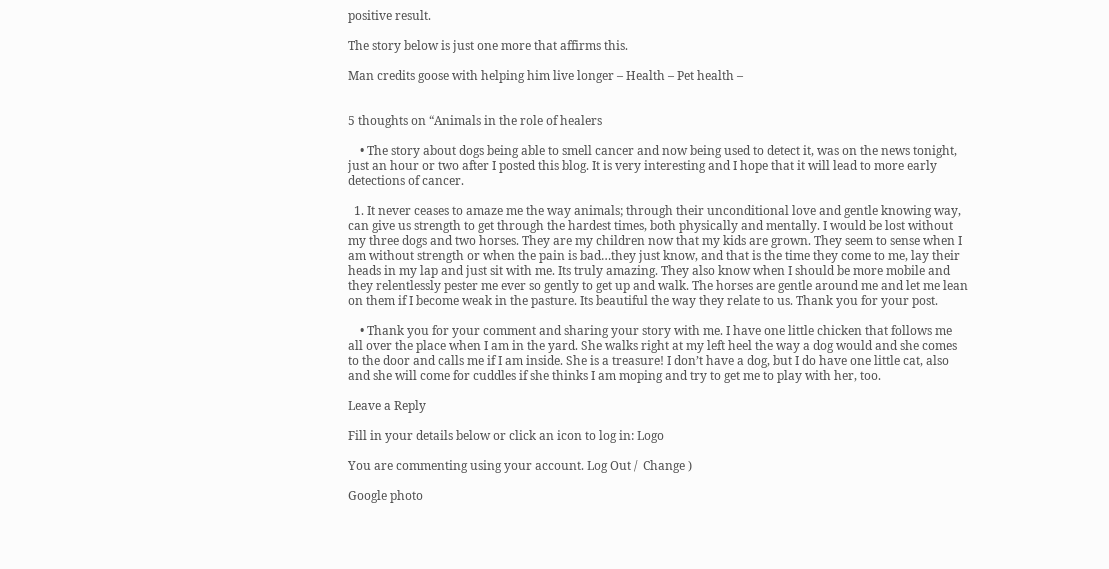positive result.

The story below is just one more that affirms this.

Man credits goose with helping him live longer – Health – Pet health –


5 thoughts on “Animals in the role of healers

    • The story about dogs being able to smell cancer and now being used to detect it, was on the news tonight, just an hour or two after I posted this blog. It is very interesting and I hope that it will lead to more early detections of cancer.

  1. It never ceases to amaze me the way animals; through their unconditional love and gentle knowing way, can give us strength to get through the hardest times, both physically and mentally. I would be lost without my three dogs and two horses. They are my children now that my kids are grown. They seem to sense when I am without strength or when the pain is bad…they just know, and that is the time they come to me, lay their heads in my lap and just sit with me. Its truly amazing. They also know when I should be more mobile and they relentlessly pester me ever so gently to get up and walk. The horses are gentle around me and let me lean on them if I become weak in the pasture. Its beautiful the way they relate to us. Thank you for your post.

    • Thank you for your comment and sharing your story with me. I have one little chicken that follows me all over the place when I am in the yard. She walks right at my left heel the way a dog would and she comes to the door and calls me if I am inside. She is a treasure! I don’t have a dog, but I do have one little cat, also and she will come for cuddles if she thinks I am moping and try to get me to play with her, too.

Leave a Reply

Fill in your details below or click an icon to log in: Logo

You are commenting using your account. Log Out /  Change )

Google photo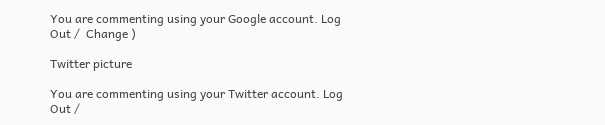You are commenting using your Google account. Log Out /  Change )

Twitter picture

You are commenting using your Twitter account. Log Out /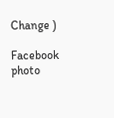Change )

Facebook photo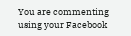You are commenting using your Facebook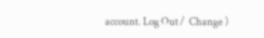account. Log Out /  Change )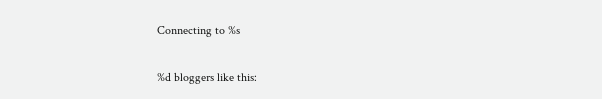Connecting to %s

%d bloggers like this: